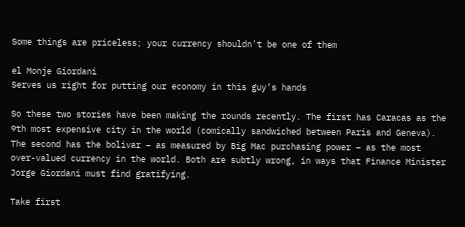Some things are priceless; your currency shouldn't be one of them

el Monje Giordani
Serves us right for putting our economy in this guy’s hands

So these two stories have been making the rounds recently. The first has Caracas as the 9th most expensive city in the world (comically sandwiched between Paris and Geneva). The second has the bolivar – as measured by Big Mac purchasing power – as the most over-valued currency in the world. Both are subtly wrong, in ways that Finance Minister Jorge Giordani must find gratifying.

Take first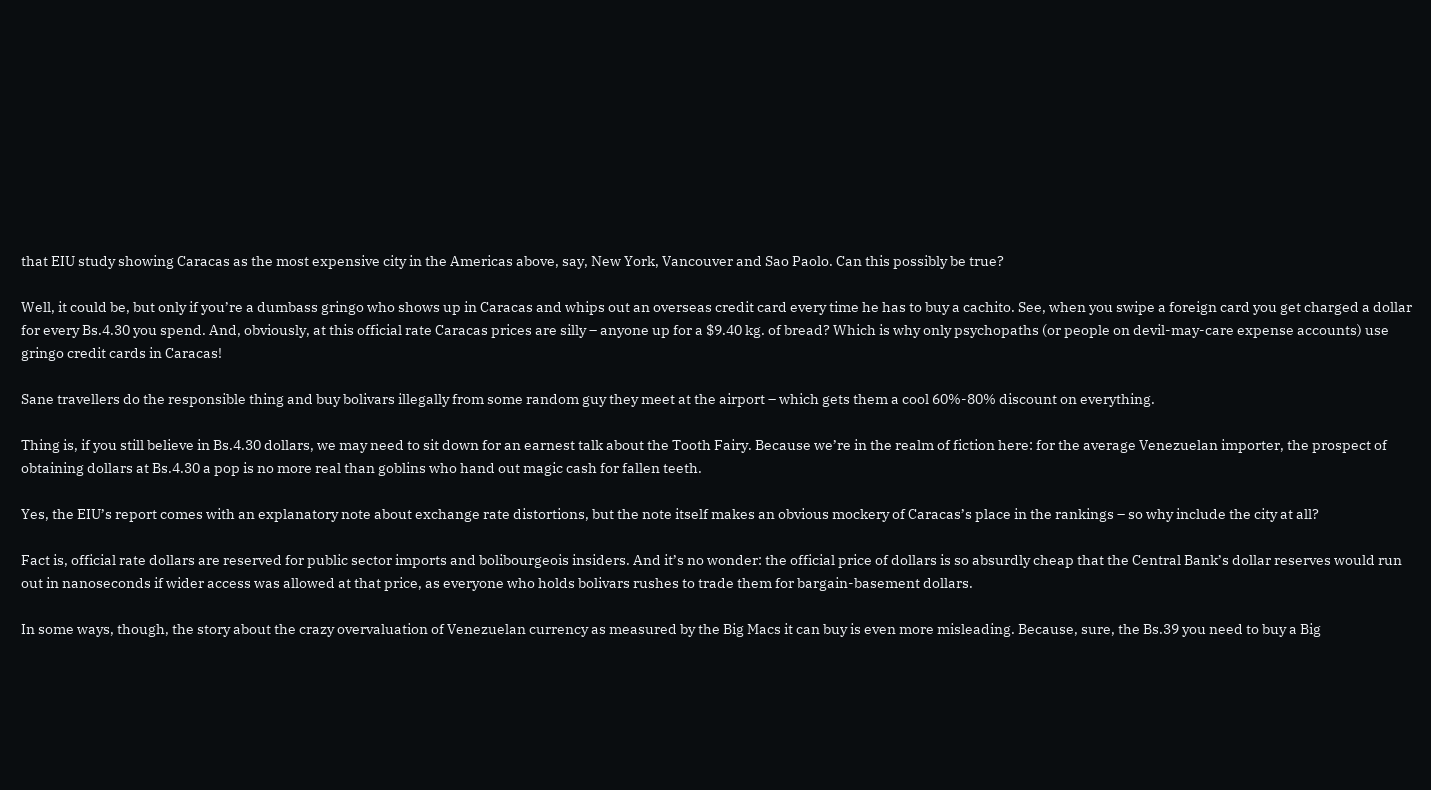that EIU study showing Caracas as the most expensive city in the Americas above, say, New York, Vancouver and Sao Paolo. Can this possibly be true?

Well, it could be, but only if you’re a dumbass gringo who shows up in Caracas and whips out an overseas credit card every time he has to buy a cachito. See, when you swipe a foreign card you get charged a dollar for every Bs.4.30 you spend. And, obviously, at this official rate Caracas prices are silly – anyone up for a $9.40 kg. of bread? Which is why only psychopaths (or people on devil-may-care expense accounts) use gringo credit cards in Caracas!

Sane travellers do the responsible thing and buy bolivars illegally from some random guy they meet at the airport – which gets them a cool 60%-80% discount on everything.

Thing is, if you still believe in Bs.4.30 dollars, we may need to sit down for an earnest talk about the Tooth Fairy. Because we’re in the realm of fiction here: for the average Venezuelan importer, the prospect of obtaining dollars at Bs.4.30 a pop is no more real than goblins who hand out magic cash for fallen teeth.

Yes, the EIU’s report comes with an explanatory note about exchange rate distortions, but the note itself makes an obvious mockery of Caracas’s place in the rankings – so why include the city at all?

Fact is, official rate dollars are reserved for public sector imports and bolibourgeois insiders. And it’s no wonder: the official price of dollars is so absurdly cheap that the Central Bank’s dollar reserves would run out in nanoseconds if wider access was allowed at that price, as everyone who holds bolivars rushes to trade them for bargain-basement dollars.

In some ways, though, the story about the crazy overvaluation of Venezuelan currency as measured by the Big Macs it can buy is even more misleading. Because, sure, the Bs.39 you need to buy a Big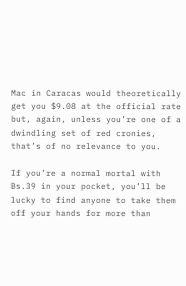Mac in Caracas would theoretically get you $9.08 at the official rate but, again, unless you’re one of a dwindling set of red cronies, that’s of no relevance to you.

If you’re a normal mortal with Bs.39 in your pocket, you’ll be lucky to find anyone to take them off your hands for more than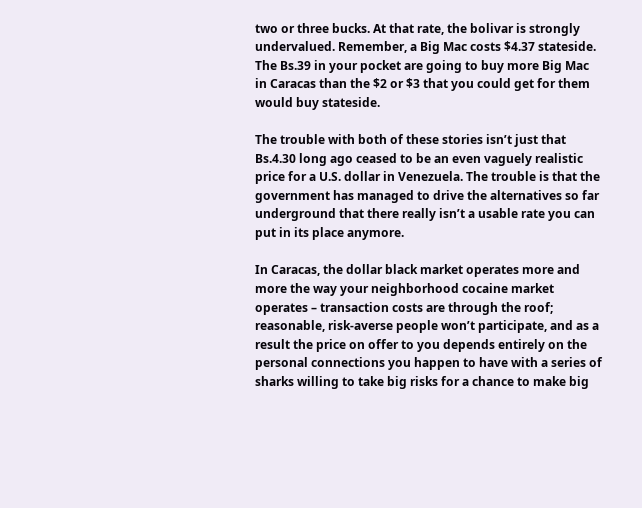two or three bucks. At that rate, the bolivar is strongly undervalued. Remember, a Big Mac costs $4.37 stateside. The Bs.39 in your pocket are going to buy more Big Mac in Caracas than the $2 or $3 that you could get for them would buy stateside.

The trouble with both of these stories isn’t just that Bs.4.30 long ago ceased to be an even vaguely realistic price for a U.S. dollar in Venezuela. The trouble is that the government has managed to drive the alternatives so far underground that there really isn’t a usable rate you can put in its place anymore.

In Caracas, the dollar black market operates more and more the way your neighborhood cocaine market operates – transaction costs are through the roof; reasonable, risk-averse people won’t participate, and as a result the price on offer to you depends entirely on the personal connections you happen to have with a series of sharks willing to take big risks for a chance to make big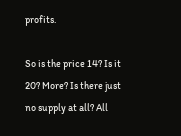profits.

So is the price 14? Is it 20? More? Is there just no supply at all? All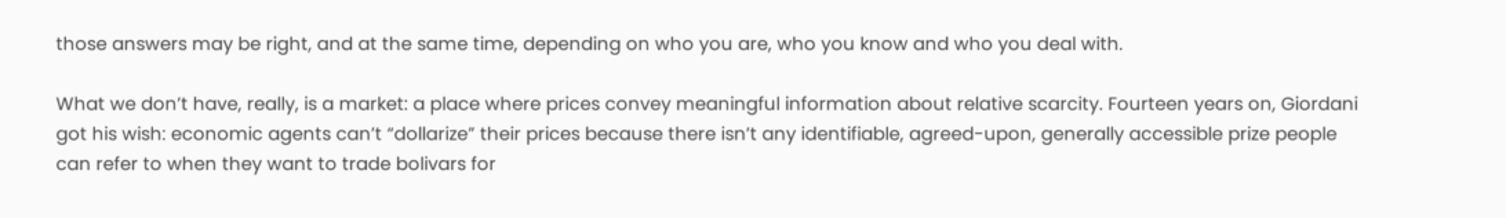those answers may be right, and at the same time, depending on who you are, who you know and who you deal with.

What we don’t have, really, is a market: a place where prices convey meaningful information about relative scarcity. Fourteen years on, Giordani got his wish: economic agents can’t “dollarize” their prices because there isn’t any identifiable, agreed-upon, generally accessible prize people can refer to when they want to trade bolivars for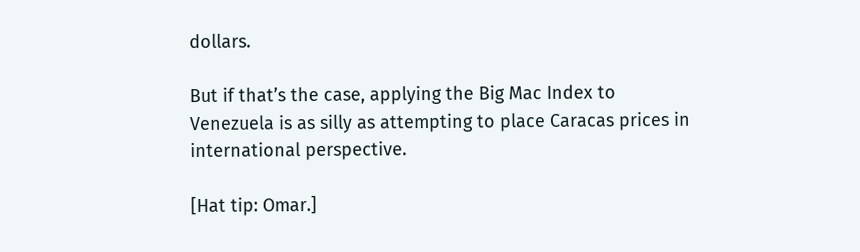dollars.

But if that’s the case, applying the Big Mac Index to Venezuela is as silly as attempting to place Caracas prices in international perspective.

[Hat tip: Omar.]